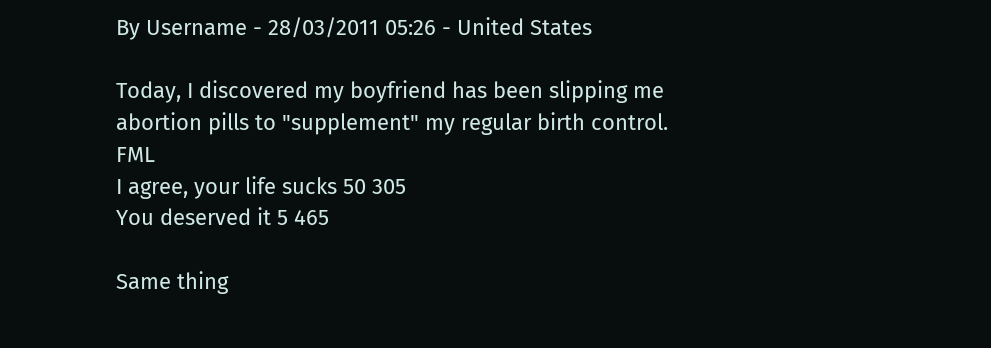By Username - 28/03/2011 05:26 - United States

Today, I discovered my boyfriend has been slipping me abortion pills to "supplement" my regular birth control. FML
I agree, your life sucks 50 305
You deserved it 5 465

Same thing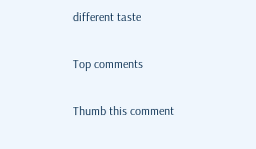different taste

Top comments

Thumb this comment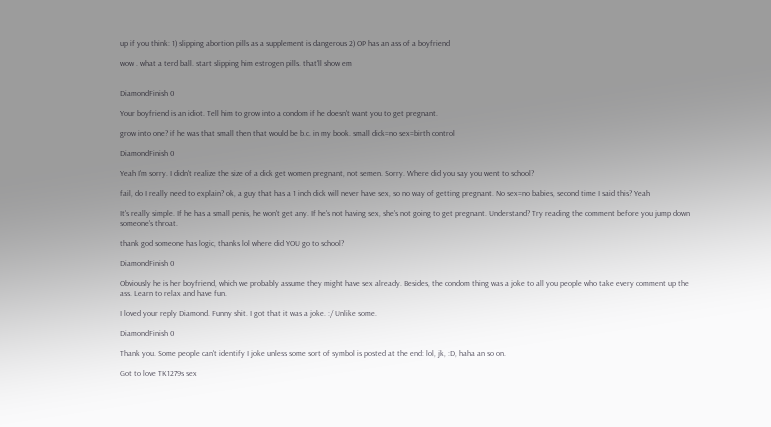up if you think: 1) slipping abortion pills as a supplement is dangerous 2) OP has an ass of a boyfriend

wow . what a terd ball. start slipping him estrogen pills. that'll show em


DiamondFinish 0

Your boyfriend is an idiot. Tell him to grow into a condom if he doesn't want you to get pregnant.

grow into one? if he was that small then that would be b.c. in my book. small dick=no sex=birth control

DiamondFinish 0

Yeah I'm sorry. I didn't realize the size of a dick get women pregnant, not semen. Sorry. Where did you say you went to school?

fail, do I really need to explain? ok, a guy that has a 1 inch dick will never have sex, so no way of getting pregnant. No sex=no babies, second time I said this? Yeah

It's really simple. If he has a small penis, he won't get any. If he's not having sex, she's not going to get pregnant. Understand? Try reading the comment before you jump down someone's throat.

thank god someone has logic, thanks lol where did YOU go to school?

DiamondFinish 0

Obviously he is her boyfriend, which we probably assume they might have sex already. Besides, the condom thing was a joke to all you people who take every comment up the ass. Learn to relax and have fun.

I loved your reply Diamond. Funny shit. I got that it was a joke. :/ Unlike some.

DiamondFinish 0

Thank you. Some people can't identify I joke unless some sort of symbol is posted at the end: lol, jk, :D, haha an so on.

Got to love TK1279s sex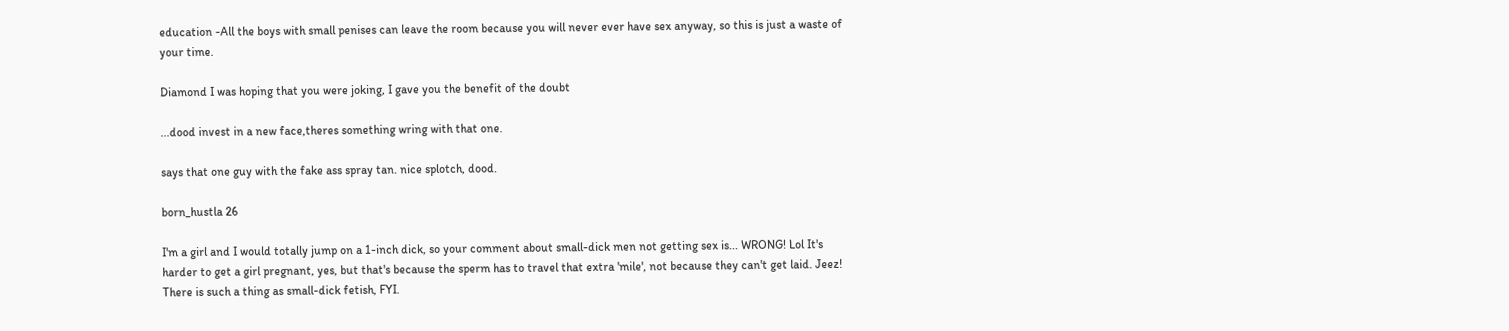education -All the boys with small penises can leave the room because you will never ever have sex anyway, so this is just a waste of your time.

Diamond I was hoping that you were joking, I gave you the benefit of the doubt

...dood invest in a new face,theres something wring with that one.

says that one guy with the fake ass spray tan. nice splotch, dood.

born_hustla 26

I'm a girl and I would totally jump on a 1-inch dick, so your comment about small-dick men not getting sex is... WRONG! Lol It's harder to get a girl pregnant, yes, but that's because the sperm has to travel that extra 'mile', not because they can't get laid. Jeez! There is such a thing as small-dick fetish, FYI.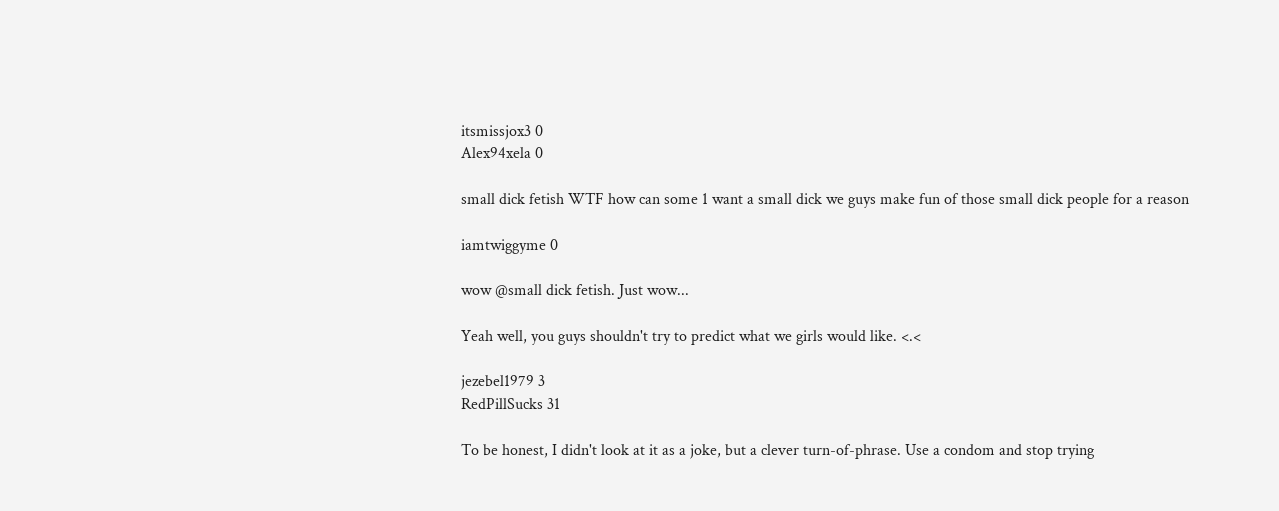itsmissjox3 0
Alex94xela 0

small dick fetish WTF how can some 1 want a small dick we guys make fun of those small dick people for a reason

iamtwiggyme 0

wow @small dick fetish. Just wow...

Yeah well, you guys shouldn't try to predict what we girls would like. <.<

jezebel1979 3
RedPillSucks 31

To be honest, I didn't look at it as a joke, but a clever turn-of-phrase. Use a condom and stop trying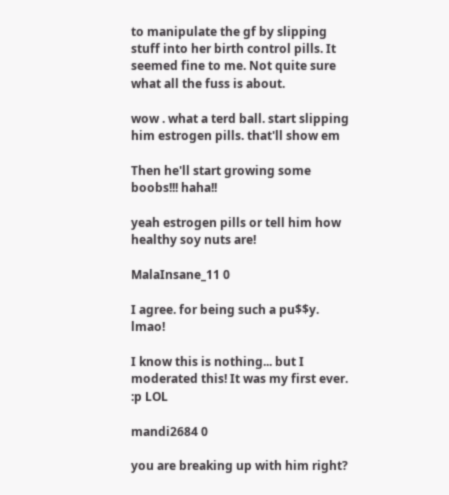to manipulate the gf by slipping stuff into her birth control pills. It seemed fine to me. Not quite sure what all the fuss is about.

wow . what a terd ball. start slipping him estrogen pills. that'll show em

Then he'll start growing some boobs!!! haha!!

yeah estrogen pills or tell him how healthy soy nuts are!

MalaInsane_11 0

I agree. for being such a pu$$y. lmao!

I know this is nothing... but I moderated this! It was my first ever. :p LOL

mandi2684 0

you are breaking up with him right?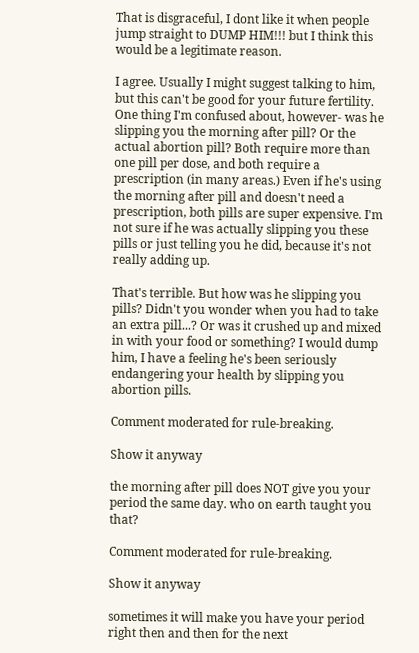That is disgraceful, I dont like it when people jump straight to DUMP HIM!!! but I think this would be a legitimate reason.

I agree. Usually I might suggest talking to him, but this can't be good for your future fertility. One thing I'm confused about, however- was he slipping you the morning after pill? Or the actual abortion pill? Both require more than one pill per dose, and both require a prescription (in many areas.) Even if he's using the morning after pill and doesn't need a prescription, both pills are super expensive. I'm not sure if he was actually slipping you these pills or just telling you he did, because it's not really adding up.

That's terrible. But how was he slipping you pills? Didn't you wonder when you had to take an extra pill...? Or was it crushed up and mixed in with your food or something? I would dump him, I have a feeling he's been seriously endangering your health by slipping you abortion pills.

Comment moderated for rule-breaking.

Show it anyway

the morning after pill does NOT give you your period the same day. who on earth taught you that?

Comment moderated for rule-breaking.

Show it anyway

sometimes it will make you have your period right then and then for the next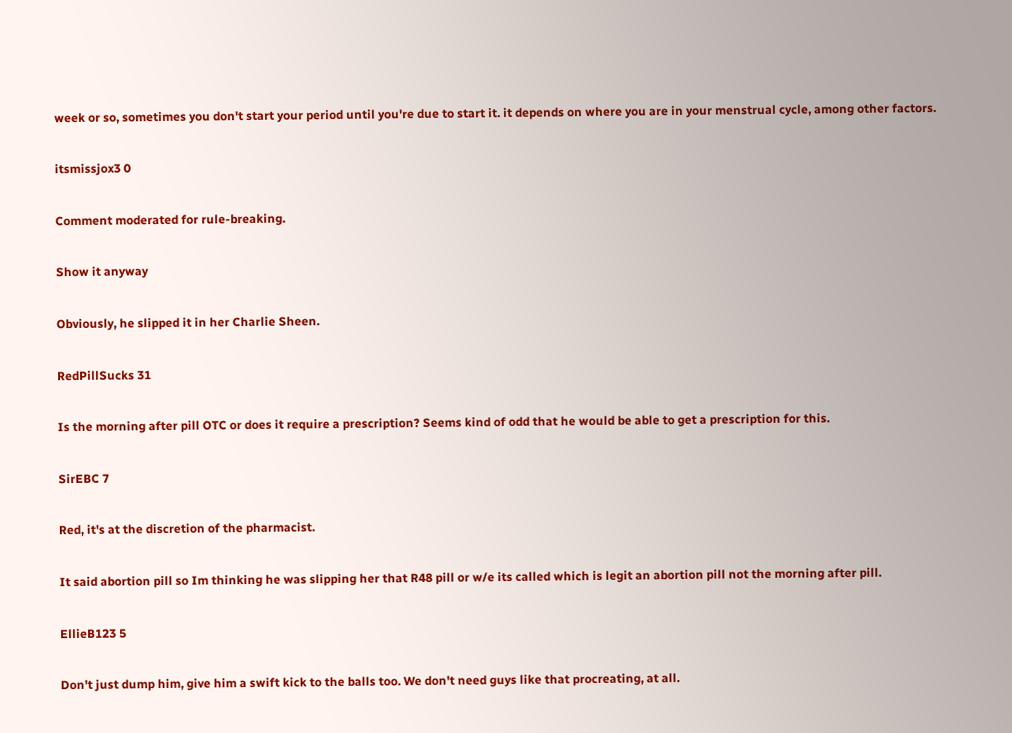week or so, sometimes you don't start your period until you're due to start it. it depends on where you are in your menstrual cycle, among other factors.

itsmissjox3 0

Comment moderated for rule-breaking.

Show it anyway

Obviously, he slipped it in her Charlie Sheen.

RedPillSucks 31

Is the morning after pill OTC or does it require a prescription? Seems kind of odd that he would be able to get a prescription for this.

SirEBC 7

Red, it's at the discretion of the pharmacist.

It said abortion pill so Im thinking he was slipping her that R48 pill or w/e its called which is legit an abortion pill not the morning after pill.

EllieB123 5

Don't just dump him, give him a swift kick to the balls too. We don't need guys like that procreating, at all.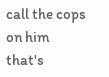call the cops on him that's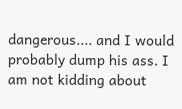dangerous.... and I would probably dump his ass. I am not kidding about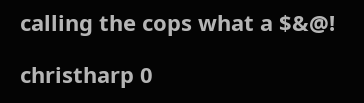calling the cops what a $&@!

christharp 0